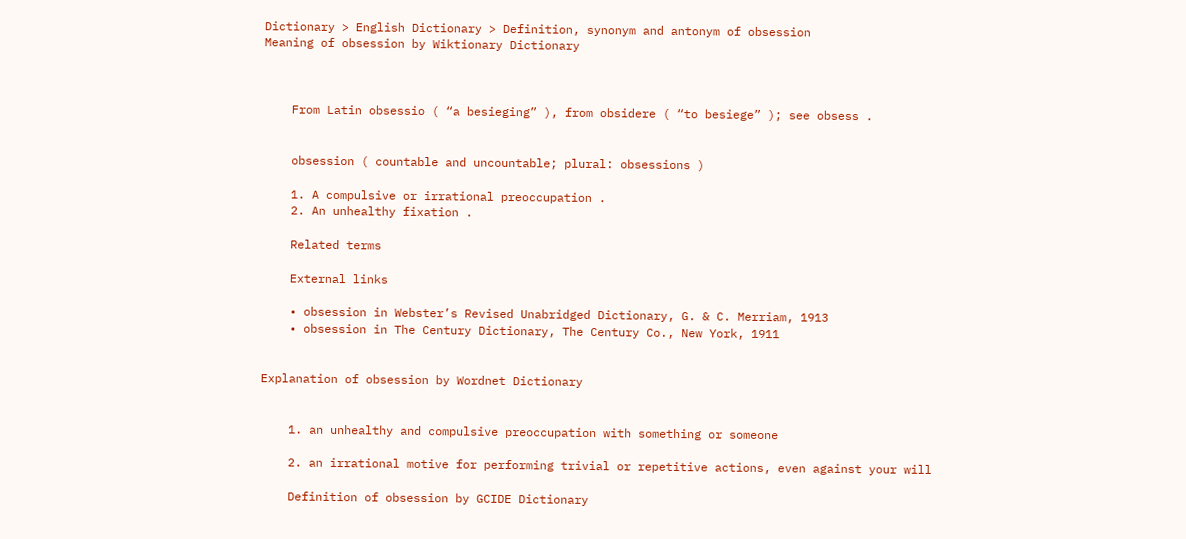Dictionary > English Dictionary > Definition, synonym and antonym of obsession
Meaning of obsession by Wiktionary Dictionary



    From Latin obsessio ( “a besieging” ), from obsidere ( “to besiege” ); see obsess .


    obsession ( countable and uncountable; plural: obsessions )

    1. A compulsive or irrational preoccupation .
    2. An unhealthy fixation .

    Related terms

    External links

    • obsession in Webster’s Revised Unabridged Dictionary, G. & C. Merriam, 1913
    • obsession in The Century Dictionary, The Century Co., New York, 1911


Explanation of obsession by Wordnet Dictionary


    1. an unhealthy and compulsive preoccupation with something or someone

    2. an irrational motive for performing trivial or repetitive actions, even against your will

    Definition of obsession by GCIDE Dictionary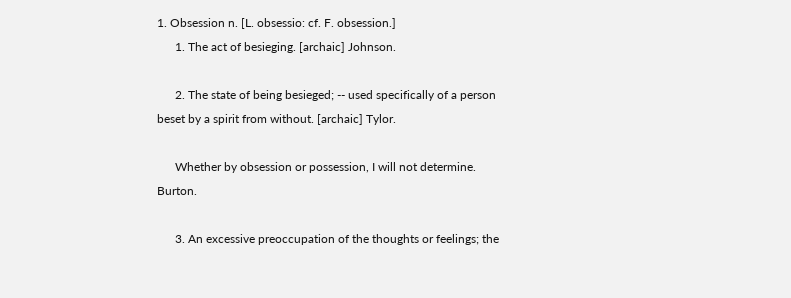1. Obsession n. [L. obsessio: cf. F. obsession.]
      1. The act of besieging. [archaic] Johnson.

      2. The state of being besieged; -- used specifically of a person beset by a spirit from without. [archaic] Tylor.

      Whether by obsession or possession, I will not determine. Burton.

      3. An excessive preoccupation of the thoughts or feelings; the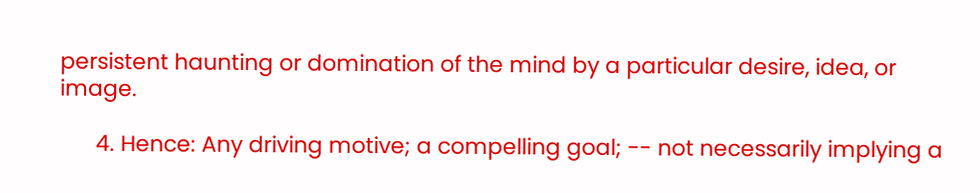persistent haunting or domination of the mind by a particular desire, idea, or image.

      4. Hence: Any driving motive; a compelling goal; -- not necessarily implying a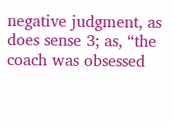negative judgment, as does sense 3; as, “the coach was obsessed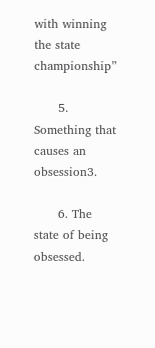with winning the state championship”

      5. Something that causes an obsession3.

      6. The state of being obsessed.